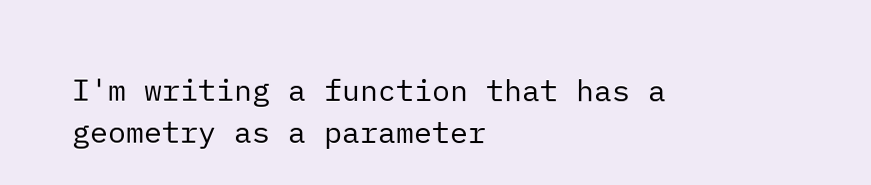I'm writing a function that has a geometry as a parameter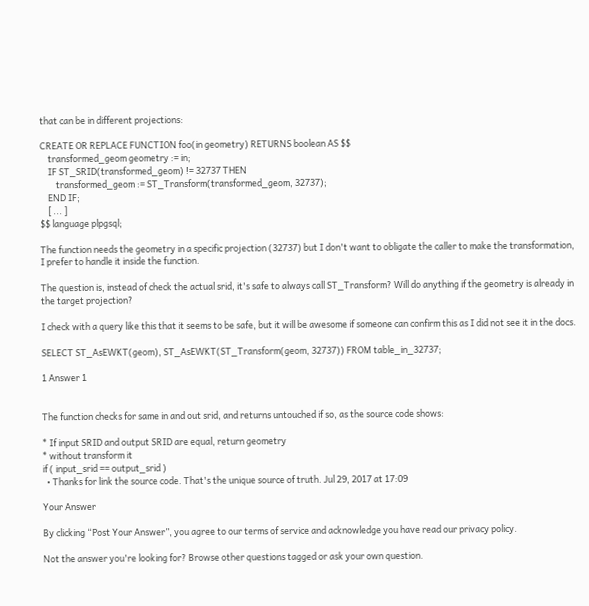that can be in different projections:

CREATE OR REPLACE FUNCTION foo(in geometry) RETURNS boolean AS $$
    transformed_geom geometry := in;
    IF ST_SRID(transformed_geom) != 32737 THEN
        transformed_geom := ST_Transform(transformed_geom, 32737);
    END IF;
    [ ... ]
$$ language plpgsql;

The function needs the geometry in a specific projection (32737) but I don't want to obligate the caller to make the transformation, I prefer to handle it inside the function.

The question is, instead of check the actual srid, it's safe to always call ST_Transform? Will do anything if the geometry is already in the target projection?

I check with a query like this that it seems to be safe, but it will be awesome if someone can confirm this as I did not see it in the docs.

SELECT ST_AsEWKT(geom), ST_AsEWKT(ST_Transform(geom, 32737)) FROM table_in_32737;

1 Answer 1


The function checks for same in and out srid, and returns untouched if so, as the source code shows:

* If input SRID and output SRID are equal, return geometry
* without transform it
if ( input_srid == output_srid )
  • Thanks for link the source code. That's the unique source of truth. Jul 29, 2017 at 17:09

Your Answer

By clicking “Post Your Answer”, you agree to our terms of service and acknowledge you have read our privacy policy.

Not the answer you're looking for? Browse other questions tagged or ask your own question.